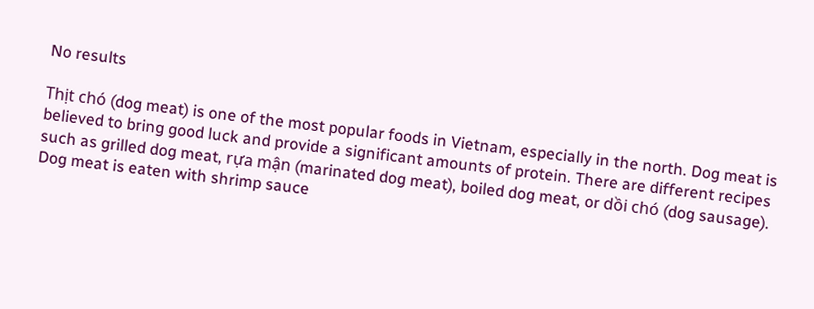No results

Thịt chó (dog meat) is one of the most popular foods in Vietnam, especially in the north. Dog meat is believed to bring good luck and provide a significant amounts of protein. There are different recipes such as grilled dog meat, rựa mận (marinated dog meat), boiled dog meat, or dồi chó (dog sausage). Dog meat is eaten with shrimp sauce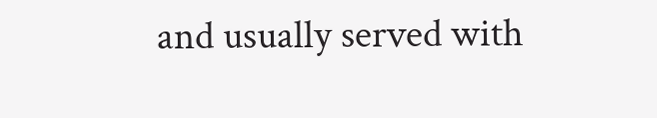and usually served with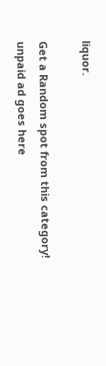liquor.

Get a Random spot from this category!
unpaid ad goes here